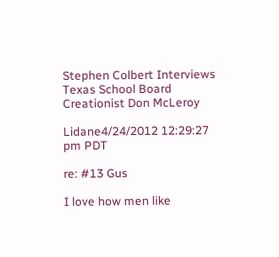Stephen Colbert Interviews Texas School Board Creationist Don McLeroy

Lidane4/24/2012 12:29:27 pm PDT

re: #13 Gus

I love how men like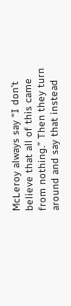McLeroy always say “I don’t believe that all of this came from nothing.” Then they turn around and say that instead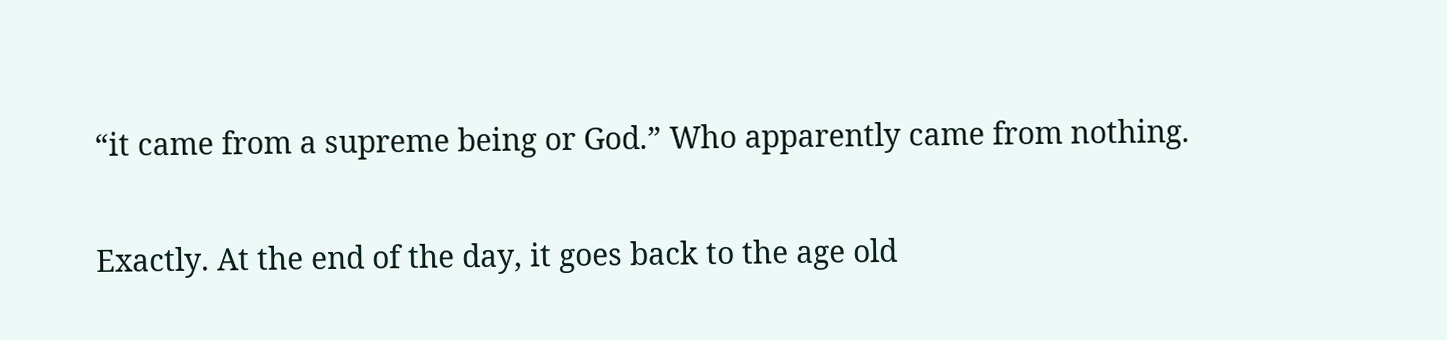“it came from a supreme being or God.” Who apparently came from nothing.

Exactly. At the end of the day, it goes back to the age old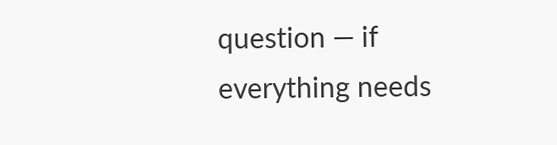question — if everything needs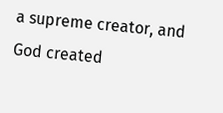a supreme creator, and God created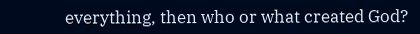everything, then who or what created God?